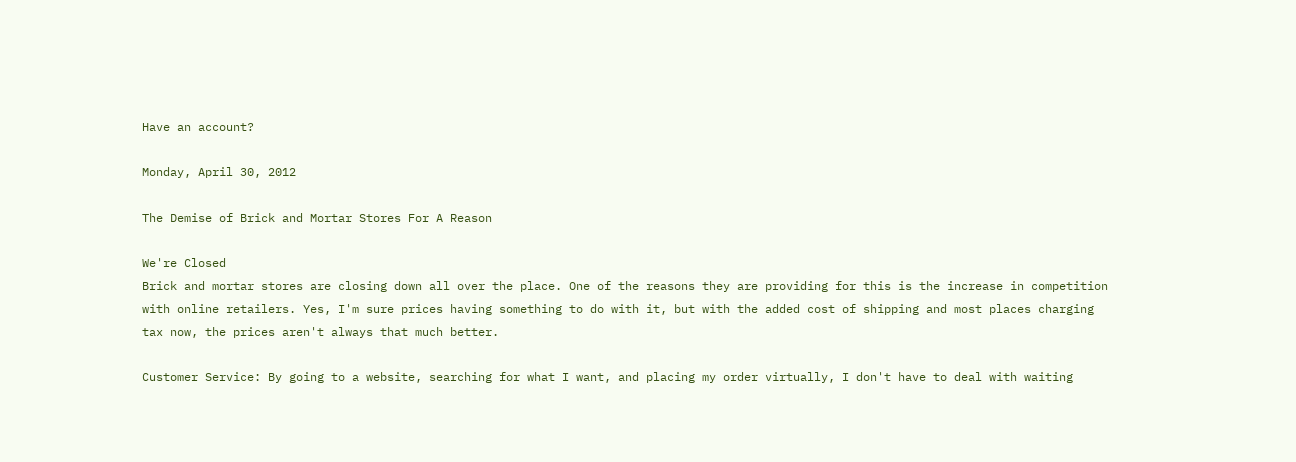Have an account?

Monday, April 30, 2012

The Demise of Brick and Mortar Stores For A Reason

We're Closed
Brick and mortar stores are closing down all over the place. One of the reasons they are providing for this is the increase in competition with online retailers. Yes, I'm sure prices having something to do with it, but with the added cost of shipping and most places charging tax now, the prices aren't always that much better.

Customer Service: By going to a website, searching for what I want, and placing my order virtually, I don't have to deal with waiting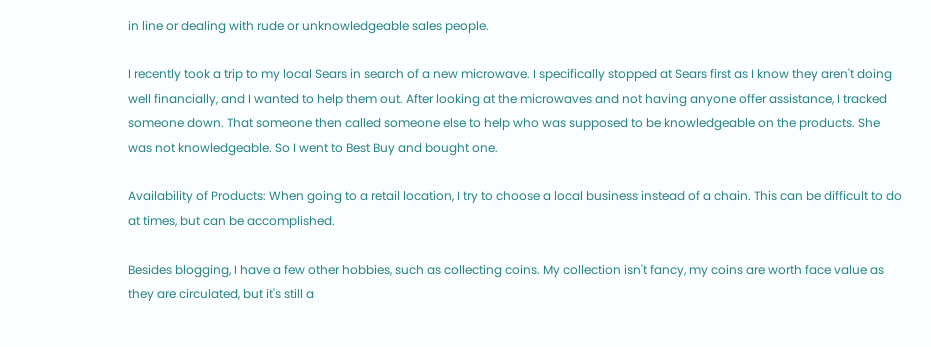in line or dealing with rude or unknowledgeable sales people.

I recently took a trip to my local Sears in search of a new microwave. I specifically stopped at Sears first as I know they aren't doing well financially, and I wanted to help them out. After looking at the microwaves and not having anyone offer assistance, I tracked someone down. That someone then called someone else to help who was supposed to be knowledgeable on the products. She was not knowledgeable. So I went to Best Buy and bought one.

Availability of Products: When going to a retail location, I try to choose a local business instead of a chain. This can be difficult to do at times, but can be accomplished.

Besides blogging, I have a few other hobbies, such as collecting coins. My collection isn't fancy, my coins are worth face value as they are circulated, but it's still a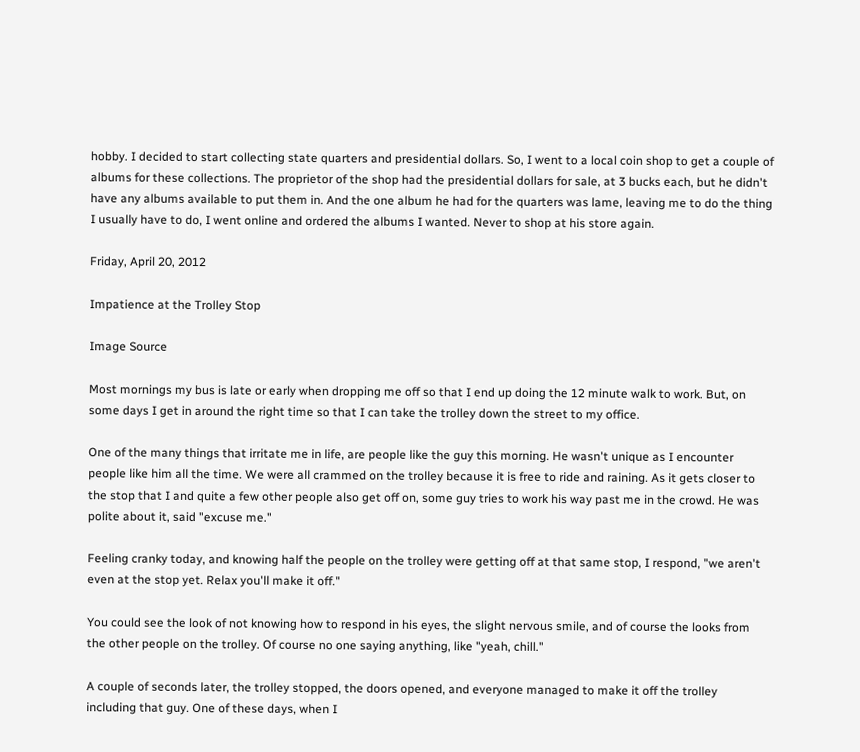hobby. I decided to start collecting state quarters and presidential dollars. So, I went to a local coin shop to get a couple of albums for these collections. The proprietor of the shop had the presidential dollars for sale, at 3 bucks each, but he didn't have any albums available to put them in. And the one album he had for the quarters was lame, leaving me to do the thing I usually have to do, I went online and ordered the albums I wanted. Never to shop at his store again.

Friday, April 20, 2012

Impatience at the Trolley Stop

Image Source

Most mornings my bus is late or early when dropping me off so that I end up doing the 12 minute walk to work. But, on some days I get in around the right time so that I can take the trolley down the street to my office.

One of the many things that irritate me in life, are people like the guy this morning. He wasn't unique as I encounter people like him all the time. We were all crammed on the trolley because it is free to ride and raining. As it gets closer to the stop that I and quite a few other people also get off on, some guy tries to work his way past me in the crowd. He was polite about it, said "excuse me."

Feeling cranky today, and knowing half the people on the trolley were getting off at that same stop, I respond, "we aren't even at the stop yet. Relax you'll make it off."

You could see the look of not knowing how to respond in his eyes, the slight nervous smile, and of course the looks from the other people on the trolley. Of course no one saying anything, like "yeah, chill."

A couple of seconds later, the trolley stopped, the doors opened, and everyone managed to make it off the trolley including that guy. One of these days, when I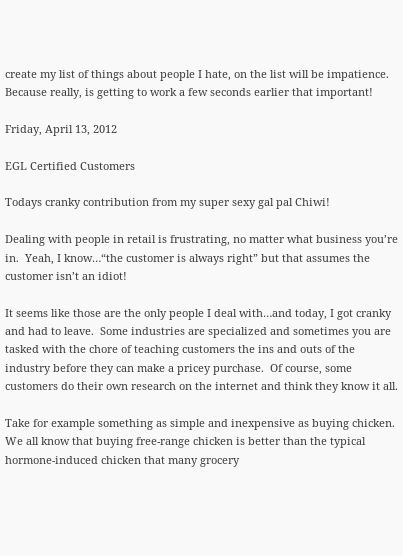create my list of things about people I hate, on the list will be impatience. Because really, is getting to work a few seconds earlier that important!

Friday, April 13, 2012

EGL Certified Customers

Todays cranky contribution from my super sexy gal pal Chiwi!

Dealing with people in retail is frustrating, no matter what business you’re in.  Yeah, I know…“the customer is always right” but that assumes the customer isn’t an idiot!

It seems like those are the only people I deal with…and today, I got cranky and had to leave.  Some industries are specialized and sometimes you are tasked with the chore of teaching customers the ins and outs of the industry before they can make a pricey purchase.  Of course, some customers do their own research on the internet and think they know it all.

Take for example something as simple and inexpensive as buying chicken.  We all know that buying free-range chicken is better than the typical hormone-induced chicken that many grocery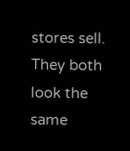stores sell.  They both look the same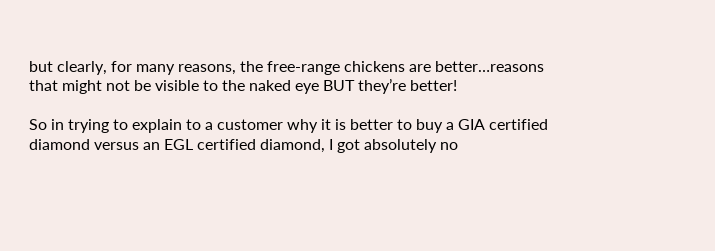but clearly, for many reasons, the free-range chickens are better…reasons that might not be visible to the naked eye BUT they’re better!

So in trying to explain to a customer why it is better to buy a GIA certified diamond versus an EGL certified diamond, I got absolutely no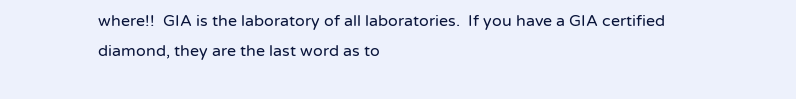where!!  GIA is the laboratory of all laboratories.  If you have a GIA certified diamond, they are the last word as to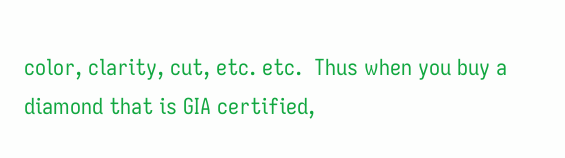color, clarity, cut, etc. etc.  Thus when you buy a diamond that is GIA certified,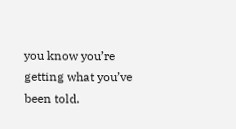you know you’re getting what you’ve been told.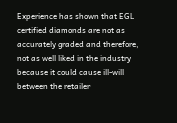Experience has shown that EGL certified diamonds are not as accurately graded and therefore, not as well liked in the industry because it could cause ill-will between the retailer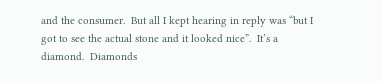and the consumer.  But all I kept hearing in reply was “but I got to see the actual stone and it looked nice”.  It’s a diamond.  Diamonds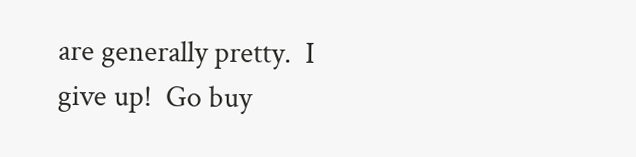are generally pretty.  I give up!  Go buy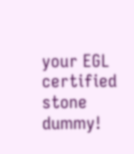your EGL certified stone dummy!